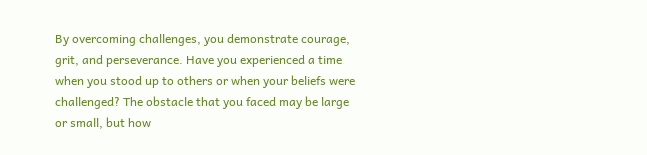By overcoming challenges, you demonstrate courage, grit, and perseverance. Have you experienced a time when you stood up to others or when your beliefs were challenged? The obstacle that you faced may be large or small, but how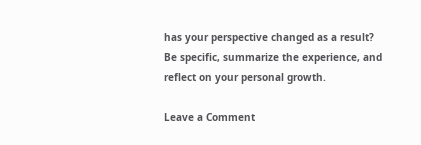has your perspective changed as a result? Be specific, summarize the experience, and reflect on your personal growth.

Leave a Comment